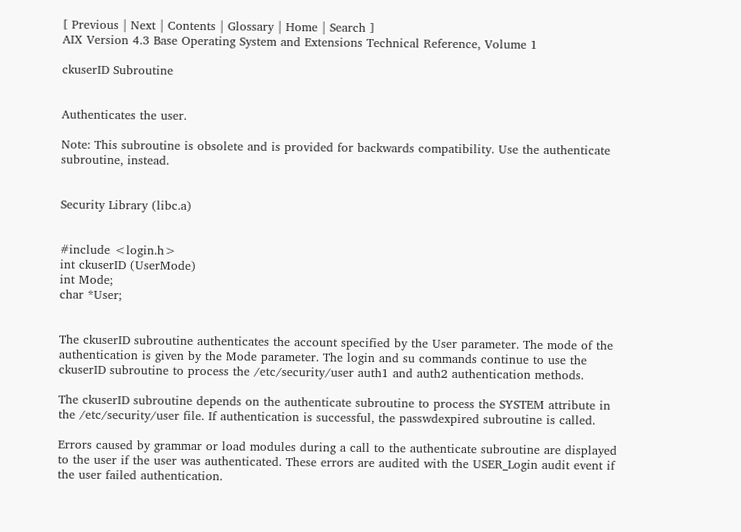[ Previous | Next | Contents | Glossary | Home | Search ]
AIX Version 4.3 Base Operating System and Extensions Technical Reference, Volume 1

ckuserID Subroutine


Authenticates the user.

Note: This subroutine is obsolete and is provided for backwards compatibility. Use the authenticate subroutine, instead.


Security Library (libc.a)


#include <login.h>
int ckuserID (UserMode)
int Mode;
char *User;


The ckuserID subroutine authenticates the account specified by the User parameter. The mode of the authentication is given by the Mode parameter. The login and su commands continue to use the ckuserID subroutine to process the /etc/security/user auth1 and auth2 authentication methods.

The ckuserID subroutine depends on the authenticate subroutine to process the SYSTEM attribute in the /etc/security/user file. If authentication is successful, the passwdexpired subroutine is called.

Errors caused by grammar or load modules during a call to the authenticate subroutine are displayed to the user if the user was authenticated. These errors are audited with the USER_Login audit event if the user failed authentication.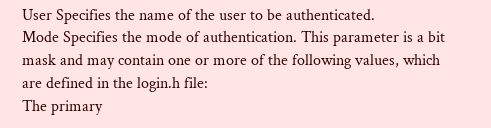User Specifies the name of the user to be authenticated.
Mode Specifies the mode of authentication. This parameter is a bit mask and may contain one or more of the following values, which are defined in the login.h file:
The primary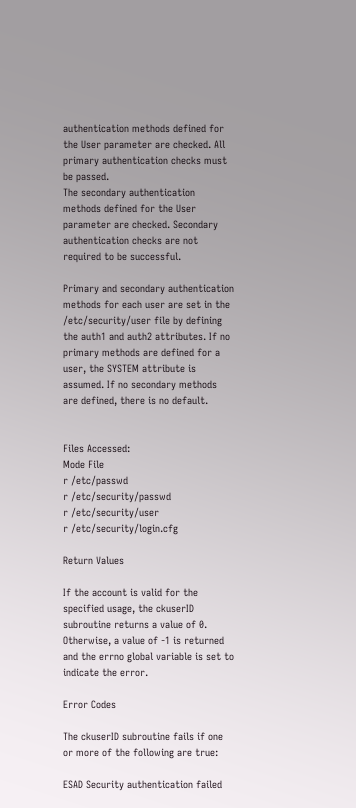authentication methods defined for the User parameter are checked. All primary authentication checks must be passed.
The secondary authentication methods defined for the User parameter are checked. Secondary authentication checks are not required to be successful.

Primary and secondary authentication methods for each user are set in the /etc/security/user file by defining the auth1 and auth2 attributes. If no primary methods are defined for a user, the SYSTEM attribute is assumed. If no secondary methods are defined, there is no default.


Files Accessed:
Mode File
r /etc/passwd
r /etc/security/passwd
r /etc/security/user
r /etc/security/login.cfg

Return Values

If the account is valid for the specified usage, the ckuserID subroutine returns a value of 0. Otherwise, a value of -1 is returned and the errno global variable is set to indicate the error.

Error Codes

The ckuserID subroutine fails if one or more of the following are true:

ESAD Security authentication failed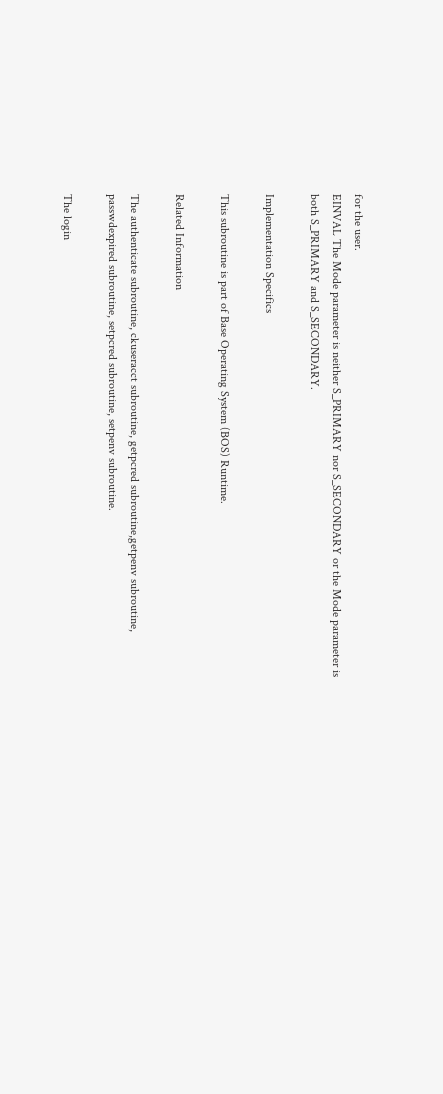for the user.
EINVAL The Mode parameter is neither S_PRIMARY nor S_SECONDARY or the Mode parameter is both S_PRIMARY and S_SECONDARY.

Implementation Specifics

This subroutine is part of Base Operating System (BOS) Runtime.

Related Information

The authenticate subroutine, ckuseracct subroutine, getpcred subroutine,getpenv subroutine, passwdexpired subroutine, setpcred subroutine, setpenv subroutine.

The login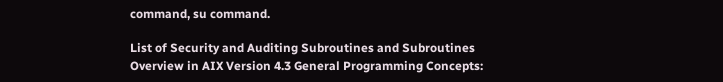command, su command.

List of Security and Auditing Subroutines and Subroutines Overview in AIX Version 4.3 General Programming Concepts: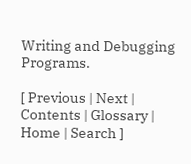Writing and Debugging Programs.

[ Previous | Next | Contents | Glossary | Home | Search ]